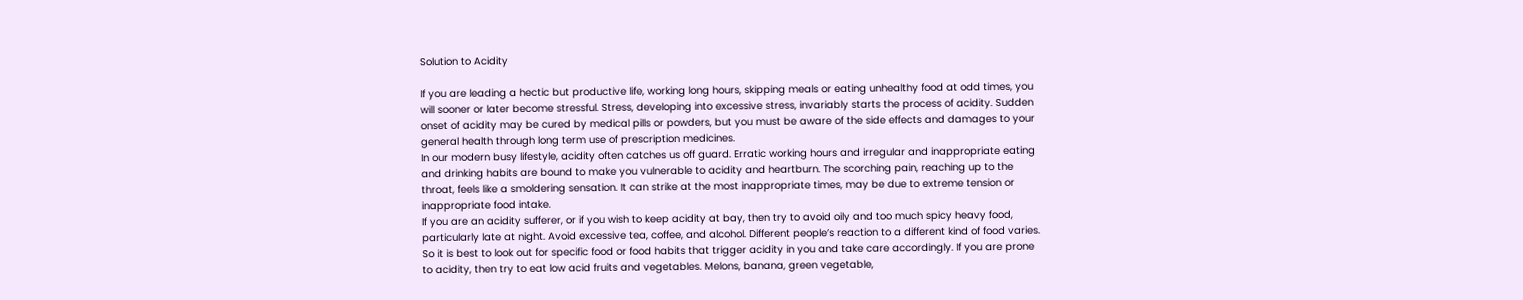Solution to Acidity

If you are leading a hectic but productive life, working long hours, skipping meals or eating unhealthy food at odd times, you will sooner or later become stressful. Stress, developing into excessive stress, invariably starts the process of acidity. Sudden onset of acidity may be cured by medical pills or powders, but you must be aware of the side effects and damages to your general health through long term use of prescription medicines.
In our modern busy lifestyle, acidity often catches us off guard. Erratic working hours and irregular and inappropriate eating and drinking habits are bound to make you vulnerable to acidity and heartburn. The scorching pain, reaching up to the throat, feels like a smoldering sensation. It can strike at the most inappropriate times, may be due to extreme tension or inappropriate food intake.
If you are an acidity sufferer, or if you wish to keep acidity at bay, then try to avoid oily and too much spicy heavy food, particularly late at night. Avoid excessive tea, coffee, and alcohol. Different people’s reaction to a different kind of food varies. So it is best to look out for specific food or food habits that trigger acidity in you and take care accordingly. If you are prone to acidity, then try to eat low acid fruits and vegetables. Melons, banana, green vegetable,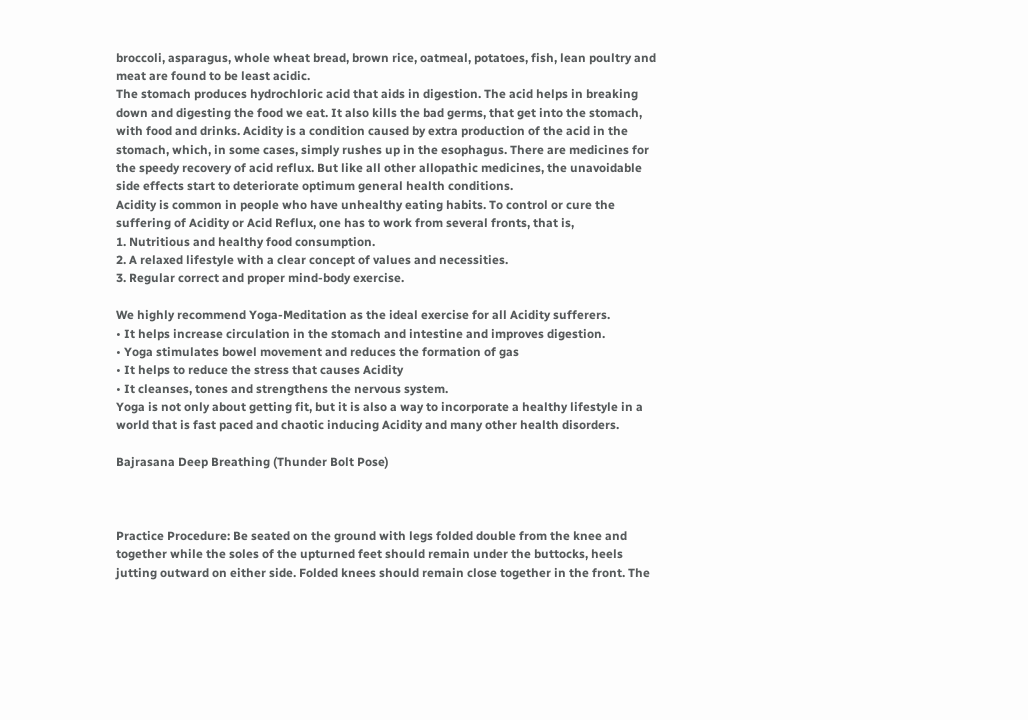broccoli, asparagus, whole wheat bread, brown rice, oatmeal, potatoes, fish, lean poultry and meat are found to be least acidic.
The stomach produces hydrochloric acid that aids in digestion. The acid helps in breaking down and digesting the food we eat. It also kills the bad germs, that get into the stomach, with food and drinks. Acidity is a condition caused by extra production of the acid in the stomach, which, in some cases, simply rushes up in the esophagus. There are medicines for the speedy recovery of acid reflux. But like all other allopathic medicines, the unavoidable side effects start to deteriorate optimum general health conditions.
Acidity is common in people who have unhealthy eating habits. To control or cure the suffering of Acidity or Acid Reflux, one has to work from several fronts, that is,
1. Nutritious and healthy food consumption.
2. A relaxed lifestyle with a clear concept of values and necessities.
3. Regular correct and proper mind-body exercise.

We highly recommend Yoga-Meditation as the ideal exercise for all Acidity sufferers.
• It helps increase circulation in the stomach and intestine and improves digestion.
• Yoga stimulates bowel movement and reduces the formation of gas
• It helps to reduce the stress that causes Acidity
• It cleanses, tones and strengthens the nervous system.
Yoga is not only about getting fit, but it is also a way to incorporate a healthy lifestyle in a world that is fast paced and chaotic inducing Acidity and many other health disorders.

Bajrasana Deep Breathing (Thunder Bolt Pose)



Practice Procedure: Be seated on the ground with legs folded double from the knee and together while the soles of the upturned feet should remain under the buttocks, heels jutting outward on either side. Folded knees should remain close together in the front. The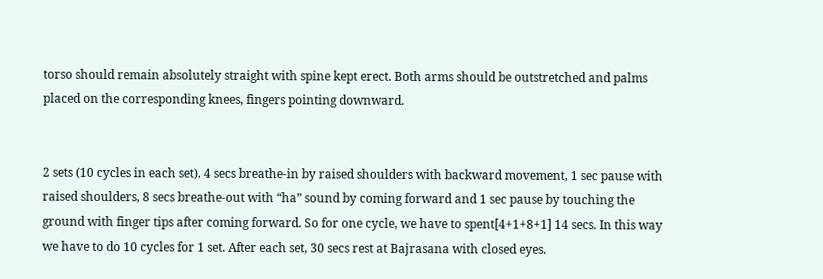torso should remain absolutely straight with spine kept erect. Both arms should be outstretched and palms placed on the corresponding knees, fingers pointing downward.


2 sets (10 cycles in each set). 4 secs breathe-in by raised shoulders with backward movement, 1 sec pause with raised shoulders, 8 secs breathe-out with “ha” sound by coming forward and 1 sec pause by touching the ground with finger tips after coming forward. So for one cycle, we have to spent[4+1+8+1] 14 secs. In this way we have to do 10 cycles for 1 set. After each set, 30 secs rest at Bajrasana with closed eyes.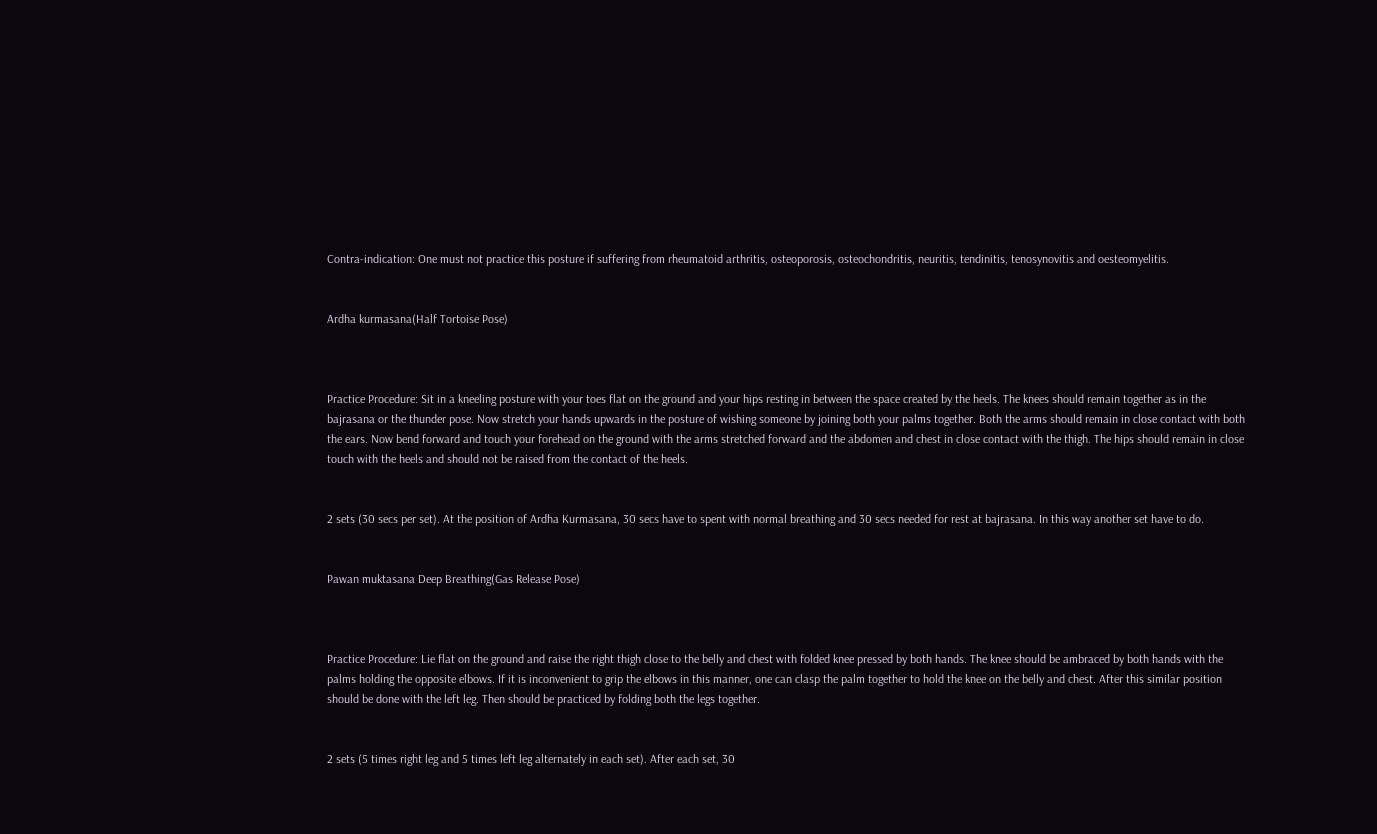Contra-indication: One must not practice this posture if suffering from rheumatoid arthritis, osteoporosis, osteochondritis, neuritis, tendinitis, tenosynovitis and oesteomyelitis.


Ardha kurmasana(Half Tortoise Pose)



Practice Procedure: Sit in a kneeling posture with your toes flat on the ground and your hips resting in between the space created by the heels. The knees should remain together as in the bajrasana or the thunder pose. Now stretch your hands upwards in the posture of wishing someone by joining both your palms together. Both the arms should remain in close contact with both the ears. Now bend forward and touch your forehead on the ground with the arms stretched forward and the abdomen and chest in close contact with the thigh. The hips should remain in close touch with the heels and should not be raised from the contact of the heels.


2 sets (30 secs per set). At the position of Ardha Kurmasana, 30 secs have to spent with normal breathing and 30 secs needed for rest at bajrasana. In this way another set have to do.


Pawan muktasana Deep Breathing(Gas Release Pose)



Practice Procedure: Lie flat on the ground and raise the right thigh close to the belly and chest with folded knee pressed by both hands. The knee should be ambraced by both hands with the palms holding the opposite elbows. If it is inconvenient to grip the elbows in this manner, one can clasp the palm together to hold the knee on the belly and chest. After this similar position should be done with the left leg. Then should be practiced by folding both the legs together.


2 sets (5 times right leg and 5 times left leg alternately in each set). After each set, 30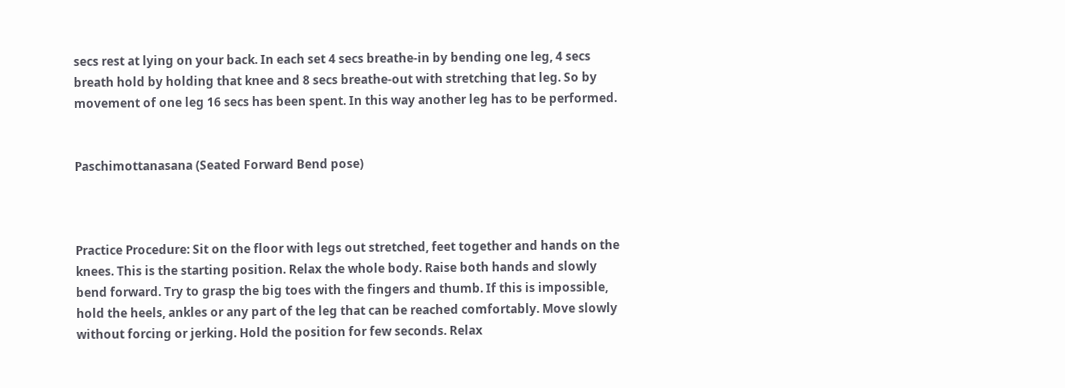secs rest at lying on your back. In each set 4 secs breathe-in by bending one leg, 4 secs breath hold by holding that knee and 8 secs breathe-out with stretching that leg. So by movement of one leg 16 secs has been spent. In this way another leg has to be performed.


Paschimottanasana (Seated Forward Bend pose)



Practice Procedure: Sit on the floor with legs out stretched, feet together and hands on the knees. This is the starting position. Relax the whole body. Raise both hands and slowly bend forward. Try to grasp the big toes with the fingers and thumb. If this is impossible, hold the heels, ankles or any part of the leg that can be reached comfortably. Move slowly without forcing or jerking. Hold the position for few seconds. Relax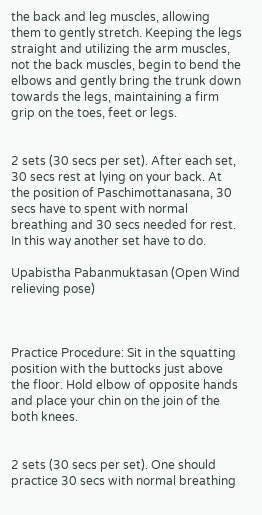the back and leg muscles, allowing them to gently stretch. Keeping the legs straight and utilizing the arm muscles, not the back muscles, begin to bend the elbows and gently bring the trunk down towards the legs, maintaining a firm grip on the toes, feet or legs.


2 sets (30 secs per set). After each set, 30 secs rest at lying on your back. At the position of Paschimottanasana, 30 secs have to spent with normal breathing and 30 secs needed for rest. In this way another set have to do.

Upabistha Pabanmuktasan (Open Wind relieving pose)



Practice Procedure: Sit in the squatting position with the buttocks just above the floor. Hold elbow of opposite hands and place your chin on the join of the both knees.


2 sets (30 secs per set). One should practice 30 secs with normal breathing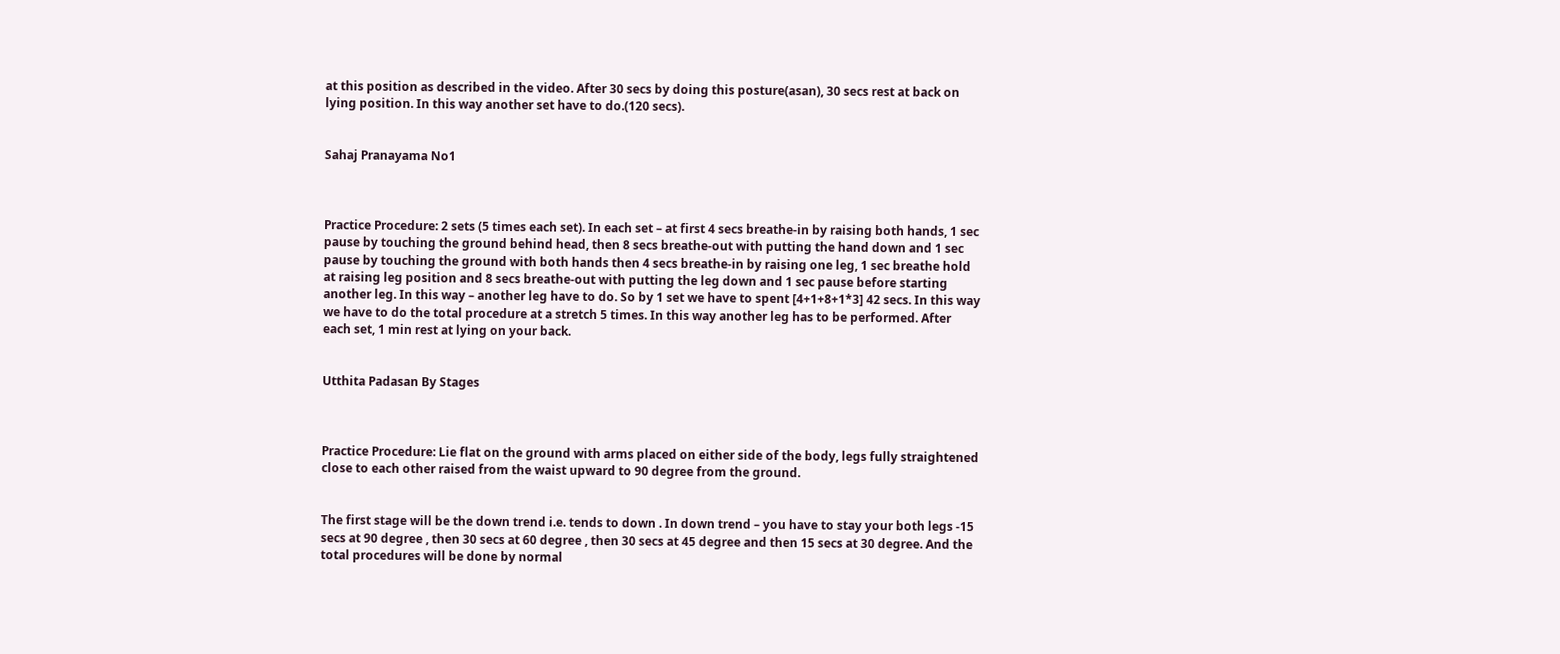at this position as described in the video. After 30 secs by doing this posture(asan), 30 secs rest at back on lying position. In this way another set have to do.(120 secs).


Sahaj Pranayama No1



Practice Procedure: 2 sets (5 times each set). In each set – at first 4 secs breathe-in by raising both hands, 1 sec pause by touching the ground behind head, then 8 secs breathe-out with putting the hand down and 1 sec pause by touching the ground with both hands then 4 secs breathe-in by raising one leg, 1 sec breathe hold at raising leg position and 8 secs breathe-out with putting the leg down and 1 sec pause before starting another leg. In this way – another leg have to do. So by 1 set we have to spent [4+1+8+1*3] 42 secs. In this way we have to do the total procedure at a stretch 5 times. In this way another leg has to be performed. After each set, 1 min rest at lying on your back.


Utthita Padasan By Stages



Practice Procedure: Lie flat on the ground with arms placed on either side of the body, legs fully straightened close to each other raised from the waist upward to 90 degree from the ground.


The first stage will be the down trend i.e. tends to down . In down trend – you have to stay your both legs -15 secs at 90 degree , then 30 secs at 60 degree , then 30 secs at 45 degree and then 15 secs at 30 degree. And the total procedures will be done by normal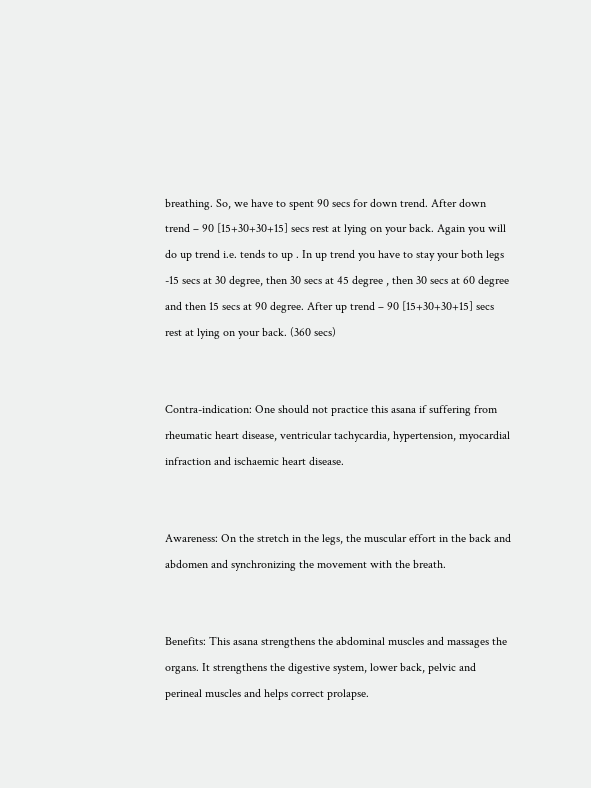breathing. So, we have to spent 90 secs for down trend. After down trend – 90 [15+30+30+15] secs rest at lying on your back. Again you will do up trend i.e. tends to up . In up trend you have to stay your both legs -15 secs at 30 degree, then 30 secs at 45 degree , then 30 secs at 60 degree and then 15 secs at 90 degree. After up trend – 90 [15+30+30+15] secs rest at lying on your back. (360 secs)


Contra-indication: One should not practice this asana if suffering from rheumatic heart disease, ventricular tachycardia, hypertension, myocardial infraction and ischaemic heart disease.


Awareness: On the stretch in the legs, the muscular effort in the back and abdomen and synchronizing the movement with the breath.


Benefits: This asana strengthens the abdominal muscles and massages the organs. It strengthens the digestive system, lower back, pelvic and perineal muscles and helps correct prolapse.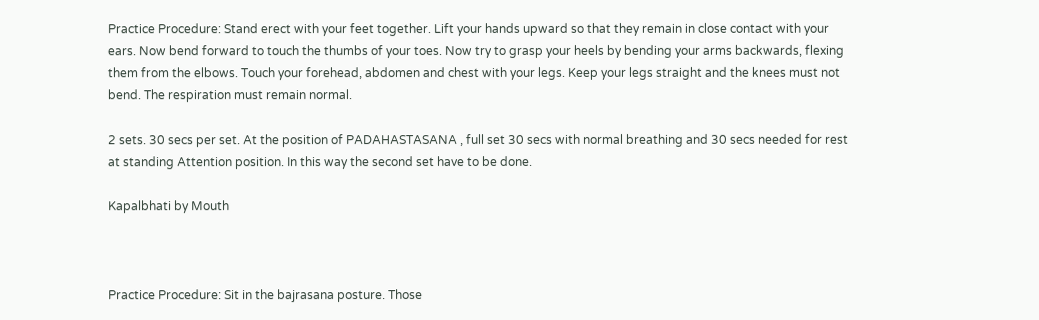Practice Procedure: Stand erect with your feet together. Lift your hands upward so that they remain in close contact with your ears. Now bend forward to touch the thumbs of your toes. Now try to grasp your heels by bending your arms backwards, flexing them from the elbows. Touch your forehead, abdomen and chest with your legs. Keep your legs straight and the knees must not bend. The respiration must remain normal.

2 sets. 30 secs per set. At the position of PADAHASTASANA , full set 30 secs with normal breathing and 30 secs needed for rest at standing Attention position. In this way the second set have to be done.

Kapalbhati by Mouth



Practice Procedure: Sit in the bajrasana posture. Those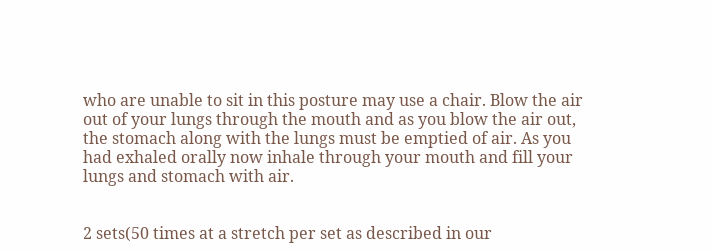who are unable to sit in this posture may use a chair. Blow the air out of your lungs through the mouth and as you blow the air out, the stomach along with the lungs must be emptied of air. As you had exhaled orally now inhale through your mouth and fill your lungs and stomach with air.


2 sets(50 times at a stretch per set as described in our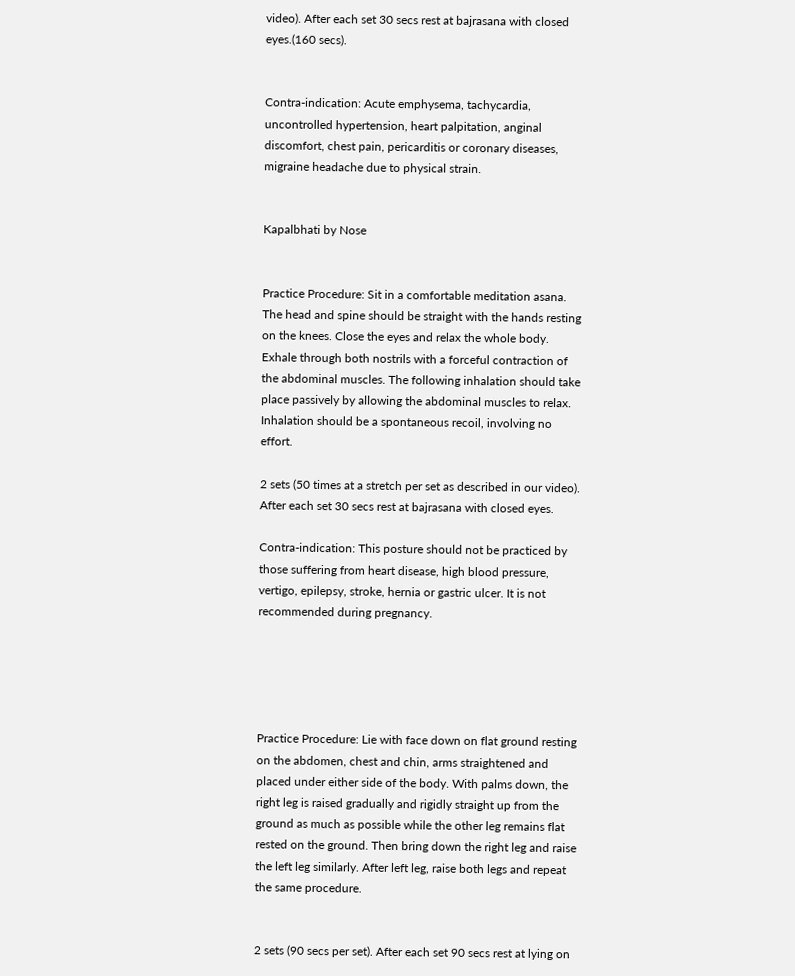video). After each set 30 secs rest at bajrasana with closed eyes.(160 secs).


Contra-indication: Acute emphysema, tachycardia, uncontrolled hypertension, heart palpitation, anginal discomfort, chest pain, pericarditis or coronary diseases, migraine headache due to physical strain.


Kapalbhati by Nose


Practice Procedure: Sit in a comfortable meditation asana. The head and spine should be straight with the hands resting on the knees. Close the eyes and relax the whole body. Exhale through both nostrils with a forceful contraction of the abdominal muscles. The following inhalation should take place passively by allowing the abdominal muscles to relax. Inhalation should be a spontaneous recoil, involving no effort.

2 sets (50 times at a stretch per set as described in our video). After each set 30 secs rest at bajrasana with closed eyes.

Contra-indication: This posture should not be practiced by those suffering from heart disease, high blood pressure, vertigo, epilepsy, stroke, hernia or gastric ulcer. It is not recommended during pregnancy.





Practice Procedure: Lie with face down on flat ground resting on the abdomen, chest and chin, arms straightened and placed under either side of the body. With palms down, the right leg is raised gradually and rigidly straight up from the ground as much as possible while the other leg remains flat rested on the ground. Then bring down the right leg and raise the left leg similarly. After left leg, raise both legs and repeat the same procedure.


2 sets (90 secs per set). After each set 90 secs rest at lying on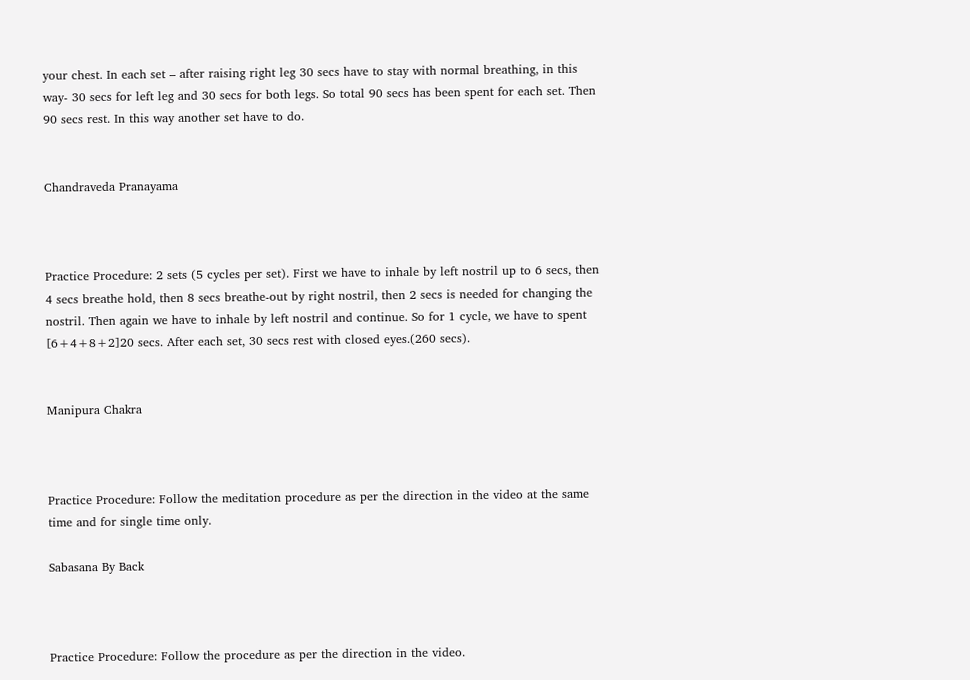your chest. In each set – after raising right leg 30 secs have to stay with normal breathing, in this way- 30 secs for left leg and 30 secs for both legs. So total 90 secs has been spent for each set. Then 90 secs rest. In this way another set have to do.


Chandraveda Pranayama



Practice Procedure: 2 sets (5 cycles per set). First we have to inhale by left nostril up to 6 secs, then 4 secs breathe hold, then 8 secs breathe-out by right nostril, then 2 secs is needed for changing the nostril. Then again we have to inhale by left nostril and continue. So for 1 cycle, we have to spent [6+4+8+2]20 secs. After each set, 30 secs rest with closed eyes.(260 secs).


Manipura Chakra



Practice Procedure: Follow the meditation procedure as per the direction in the video at the same time and for single time only.

Sabasana By Back



Practice Procedure: Follow the procedure as per the direction in the video.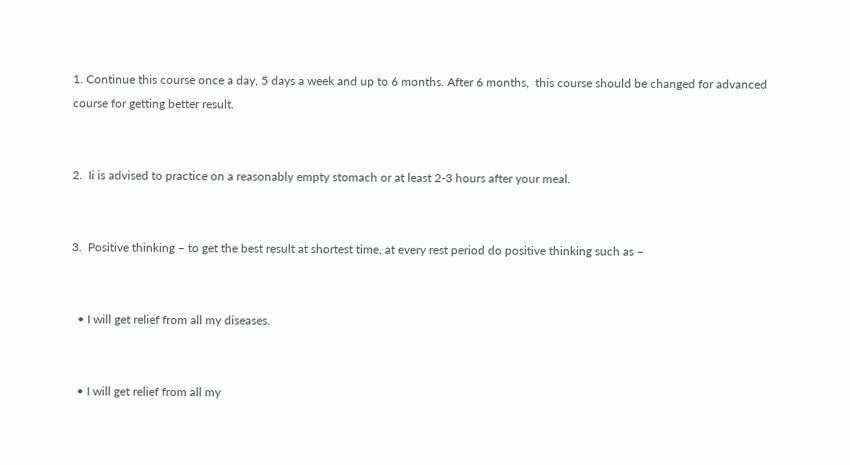1. Continue this course once a day, 5 days a week and up to 6 months. After 6 months,  this course should be changed for advanced course for getting better result.


2.  Ii is advised to practice on a reasonably empty stomach or at least 2-3 hours after your meal.


3.  Positive thinking – to get the best result at shortest time, at every rest period do positive thinking such as –


  • I will get relief from all my diseases.


  • I will get relief from all my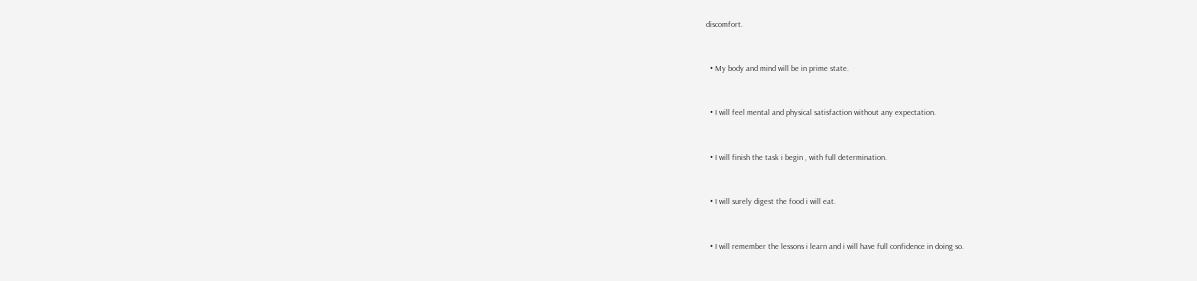discomfort.


  • My body and mind will be in prime state.


  • I will feel mental and physical satisfaction without any expectation.


  • I will finish the task i begin , with full determination.


  • I will surely digest the food i will eat.


  • I will remember the lessons i learn and i will have full confidence in doing so.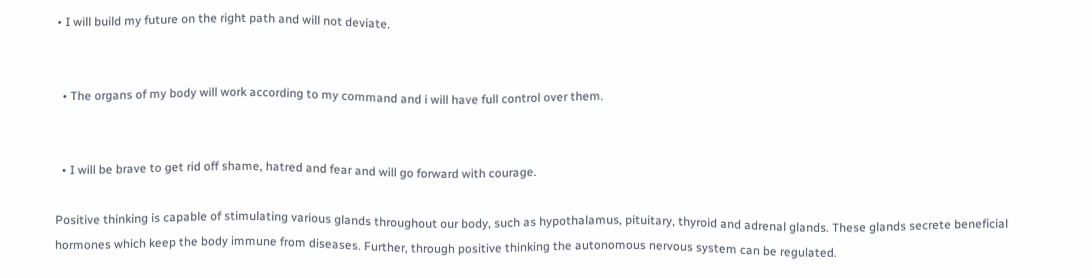• I will build my future on the right path and will not deviate.


  • The organs of my body will work according to my command and i will have full control over them.


  • I will be brave to get rid off shame, hatred and fear and will go forward with courage.

Positive thinking is capable of stimulating various glands throughout our body, such as hypothalamus, pituitary, thyroid and adrenal glands. These glands secrete beneficial hormones which keep the body immune from diseases. Further, through positive thinking the autonomous nervous system can be regulated.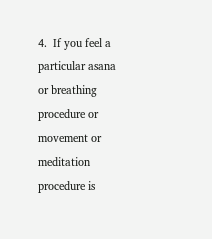4.  If you feel a particular asana or breathing procedure or movement or meditation procedure is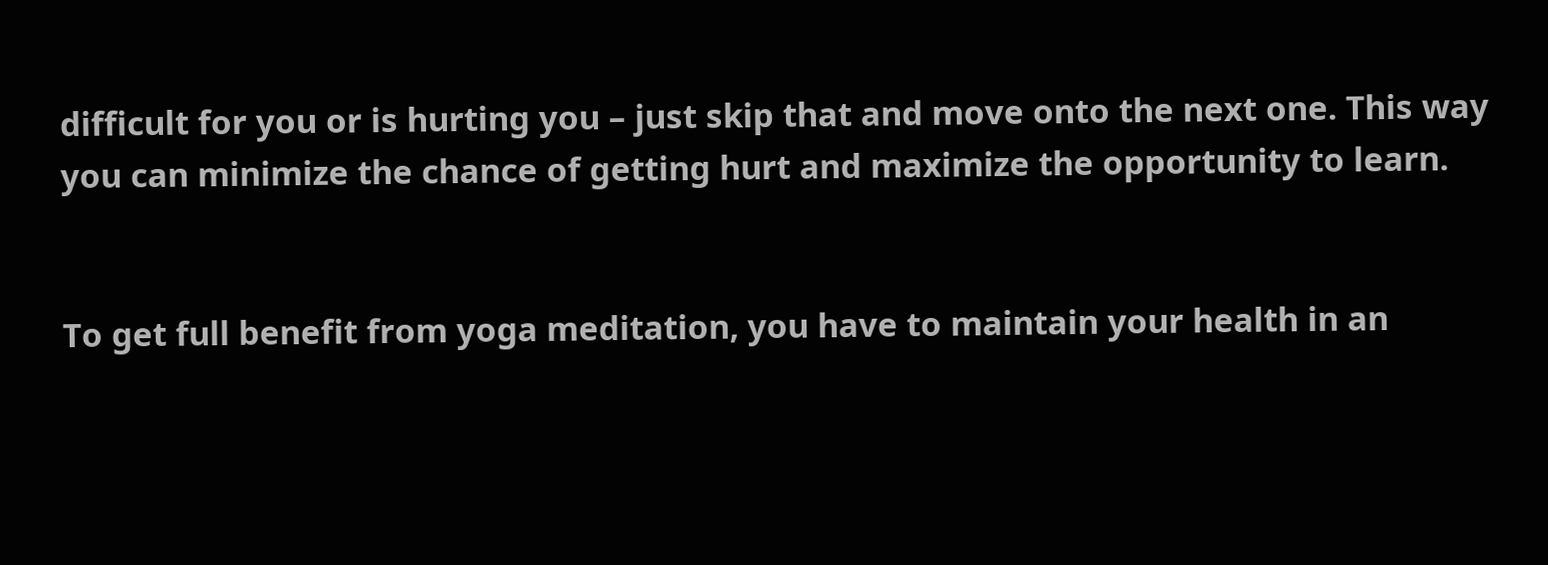difficult for you or is hurting you – just skip that and move onto the next one. This way you can minimize the chance of getting hurt and maximize the opportunity to learn.


To get full benefit from yoga meditation, you have to maintain your health in an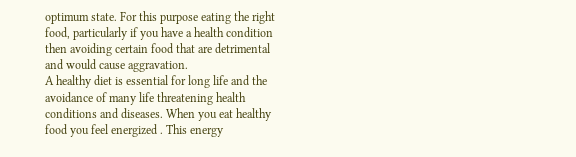optimum state. For this purpose eating the right food, particularly if you have a health condition then avoiding certain food that are detrimental and would cause aggravation.
A healthy diet is essential for long life and the avoidance of many life threatening health conditions and diseases. When you eat healthy food you feel energized . This energy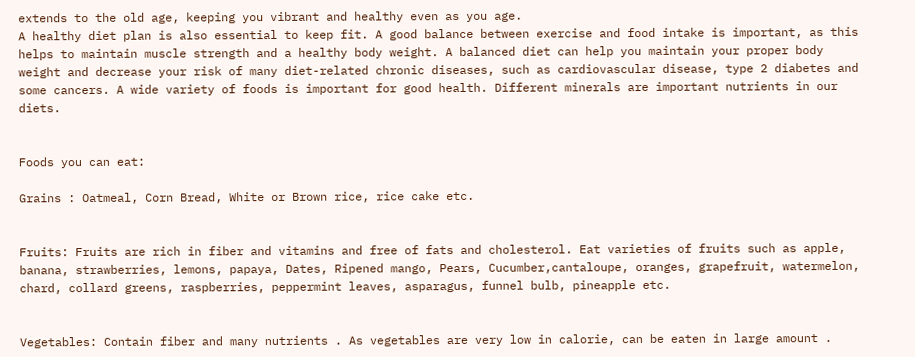extends to the old age, keeping you vibrant and healthy even as you age.
A healthy diet plan is also essential to keep fit. A good balance between exercise and food intake is important, as this helps to maintain muscle strength and a healthy body weight. A balanced diet can help you maintain your proper body weight and decrease your risk of many diet-related chronic diseases, such as cardiovascular disease, type 2 diabetes and some cancers. A wide variety of foods is important for good health. Different minerals are important nutrients in our diets.


Foods you can eat:

Grains : Oatmeal, Corn Bread, White or Brown rice, rice cake etc.


Fruits: Fruits are rich in fiber and vitamins and free of fats and cholesterol. Eat varieties of fruits such as apple, banana, strawberries, lemons, papaya, Dates, Ripened mango, Pears, Cucumber,cantaloupe, oranges, grapefruit, watermelon, chard, collard greens, raspberries, peppermint leaves, asparagus, funnel bulb, pineapple etc.


Vegetables: Contain fiber and many nutrients . As vegetables are very low in calorie, can be eaten in large amount .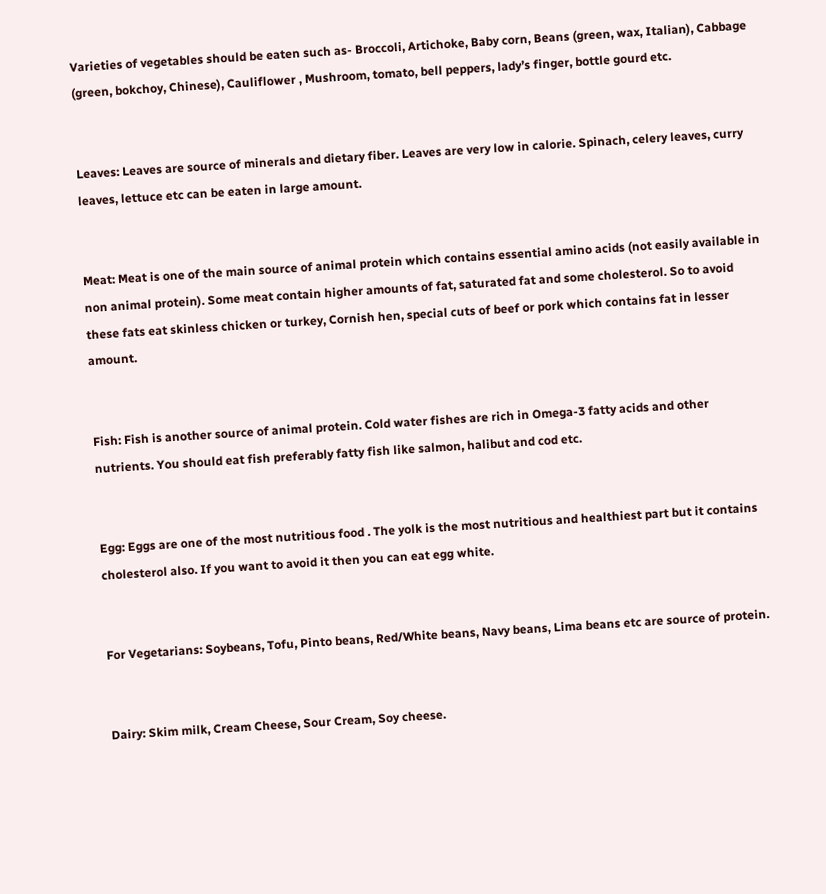Varieties of vegetables should be eaten such as- Broccoli, Artichoke, Baby corn, Beans (green, wax, Italian), Cabbage (green, bokchoy, Chinese), Cauliflower , Mushroom, tomato, bell peppers, lady’s finger, bottle gourd etc.


Leaves: Leaves are source of minerals and dietary fiber. Leaves are very low in calorie. Spinach, celery leaves, curry leaves, lettuce etc can be eaten in large amount.


Meat: Meat is one of the main source of animal protein which contains essential amino acids (not easily available in non animal protein). Some meat contain higher amounts of fat, saturated fat and some cholesterol. So to avoid these fats eat skinless chicken or turkey, Cornish hen, special cuts of beef or pork which contains fat in lesser amount.


Fish: Fish is another source of animal protein. Cold water fishes are rich in Omega-3 fatty acids and other nutrients. You should eat fish preferably fatty fish like salmon, halibut and cod etc.


Egg: Eggs are one of the most nutritious food . The yolk is the most nutritious and healthiest part but it contains cholesterol also. If you want to avoid it then you can eat egg white.


For Vegetarians: Soybeans, Tofu, Pinto beans, Red/White beans, Navy beans, Lima beans etc are source of protein.


Dairy: Skim milk, Cream Cheese, Sour Cream, Soy cheese.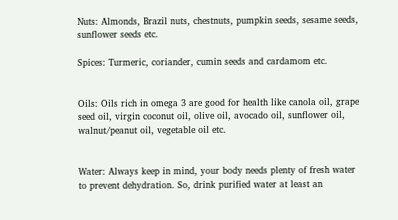Nuts: Almonds, Brazil nuts, chestnuts, pumpkin seeds, sesame seeds, sunflower seeds etc.

Spices: Turmeric, coriander, cumin seeds and cardamom etc.


Oils: Oils rich in omega 3 are good for health like canola oil, grape seed oil, virgin coconut oil, olive oil, avocado oil, sunflower oil, walnut/peanut oil, vegetable oil etc.


Water: Always keep in mind, your body needs plenty of fresh water to prevent dehydration. So, drink purified water at least an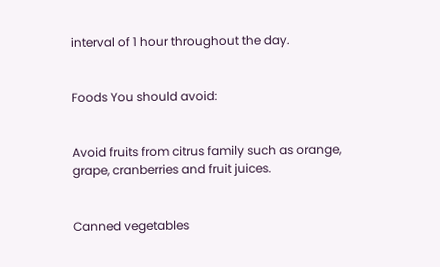interval of 1 hour throughout the day.


Foods You should avoid:


Avoid fruits from citrus family such as orange, grape, cranberries and fruit juices.


Canned vegetables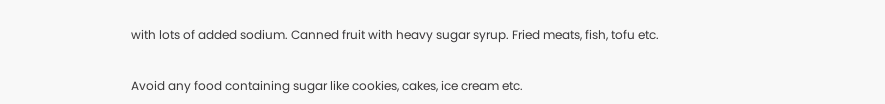with lots of added sodium. Canned fruit with heavy sugar syrup. Fried meats, fish, tofu etc.


Avoid any food containing sugar like cookies, cakes, ice cream etc.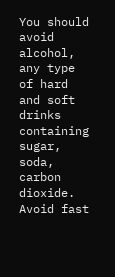You should avoid alcohol, any type of hard and soft drinks containing sugar, soda, carbon dioxide.
Avoid fast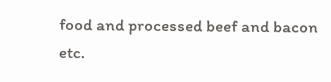food and processed beef and bacon etc.